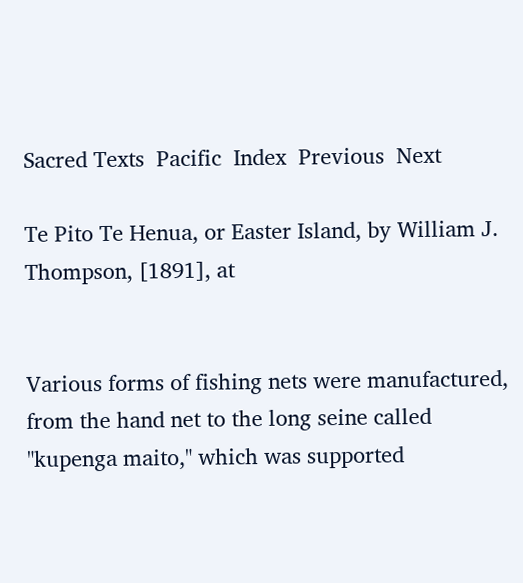Sacred Texts  Pacific  Index  Previous  Next

Te Pito Te Henua, or Easter Island, by William J. Thompson, [1891], at


Various forms of fishing nets were manufactured, from the hand net to the long seine called "kupenga maito," which was supported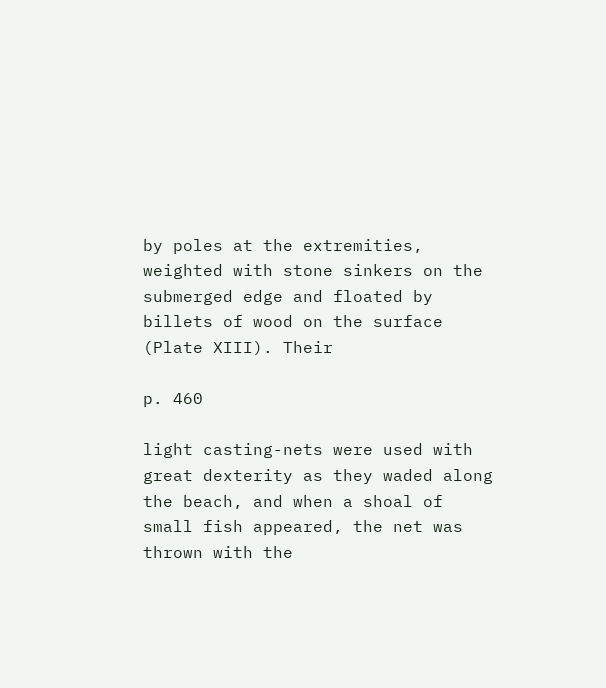by poles at the extremities, weighted with stone sinkers on the submerged edge and floated by billets of wood on the surface (Plate XIII). Their

p. 460

light casting-nets were used with great dexterity as they waded along the beach, and when a shoal of small fish appeared, the net was thrown with the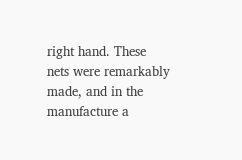right hand. These nets were remarkably made, and in the manufacture a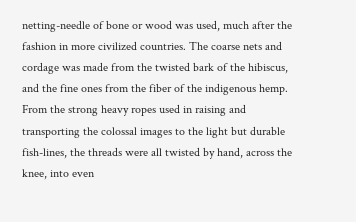netting-needle of bone or wood was used, much after the fashion in more civilized countries. The coarse nets and cordage was made from the twisted bark of the hibiscus, and the fine ones from the fiber of the indigenous hemp. From the strong heavy ropes used in raising and transporting the colossal images to the light but durable fish-lines, the threads were all twisted by hand, across the knee, into even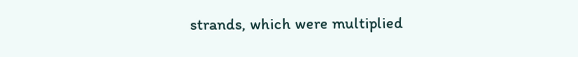strands, which were multiplied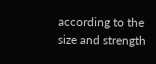according to the size and strength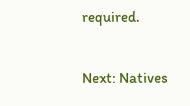required.

Next: Natives